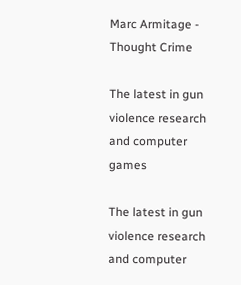Marc Armitage - Thought Crime

The latest in gun violence research and computer games

The latest in gun violence research and computer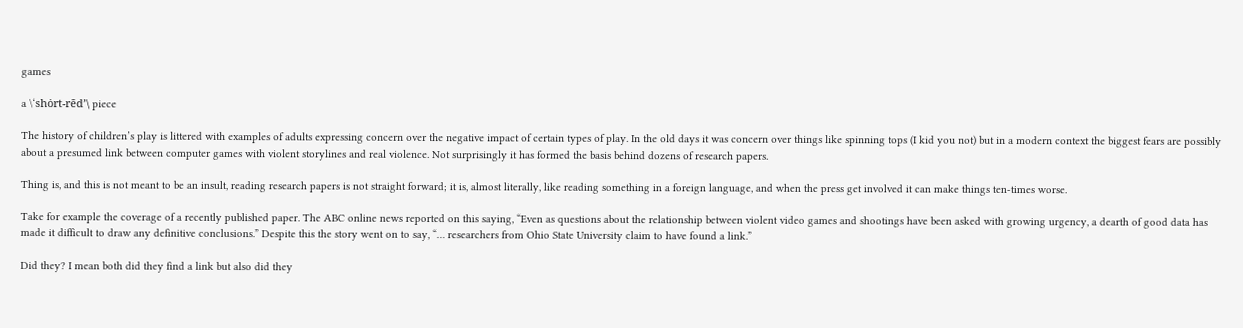games

a \‘shȯrt-rēd’\ piece

The history of children’s play is littered with examples of adults expressing concern over the negative impact of certain types of play. In the old days it was concern over things like spinning tops (I kid you not) but in a modern context the biggest fears are possibly about a presumed link between computer games with violent storylines and real violence. Not surprisingly it has formed the basis behind dozens of research papers.

Thing is, and this is not meant to be an insult, reading research papers is not straight forward; it is, almost literally, like reading something in a foreign language, and when the press get involved it can make things ten-times worse.

Take for example the coverage of a recently published paper. The ABC online news reported on this saying, “Even as questions about the relationship between violent video games and shootings have been asked with growing urgency, a dearth of good data has made it difficult to draw any definitive conclusions.” Despite this the story went on to say, “… researchers from Ohio State University claim to have found a link.”

Did they? I mean both did they find a link but also did they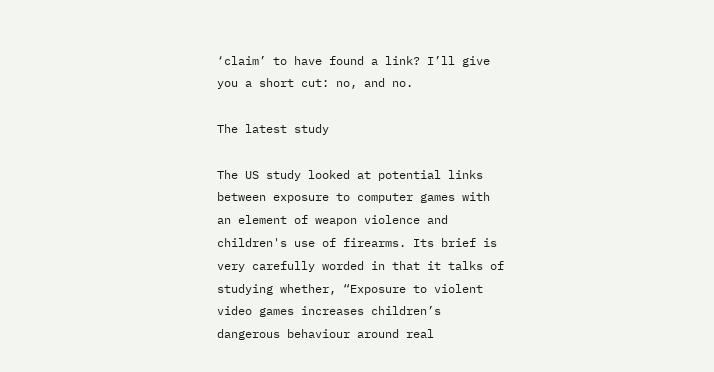‘claim’ to have found a link? I’ll give you a short cut: no, and no.

The latest study

The US study looked at potential links between exposure to computer games with an element of weapon violence and children's use of firearms. Its brief is very carefully worded in that it talks of studying whether, “Exposure to violent video games increases children’s dangerous behaviour around real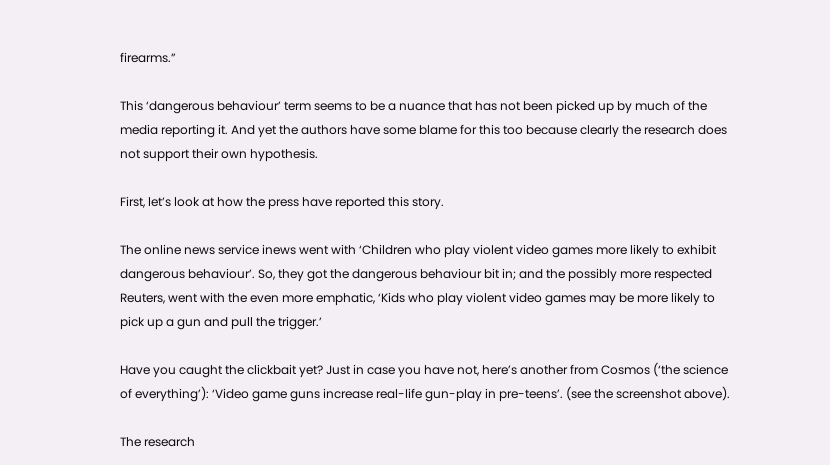firearms.”

This ‘dangerous behaviour’ term seems to be a nuance that has not been picked up by much of the media reporting it. And yet the authors have some blame for this too because clearly the research does not support their own hypothesis.

First, let’s look at how the press have reported this story.

The online news service inews went with ‘Children who play violent video games more likely to exhibit dangerous behaviour’. So, they got the dangerous behaviour bit in; and the possibly more respected Reuters, went with the even more emphatic, ‘Kids who play violent video games may be more likely to pick up a gun and pull the trigger.’

Have you caught the clickbait yet? Just in case you have not, here’s another from Cosmos (‘the science of everything’): ‘Video game guns increase real-life gun-play in pre-teens’. (see the screenshot above).

The research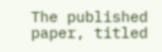The published paper, titled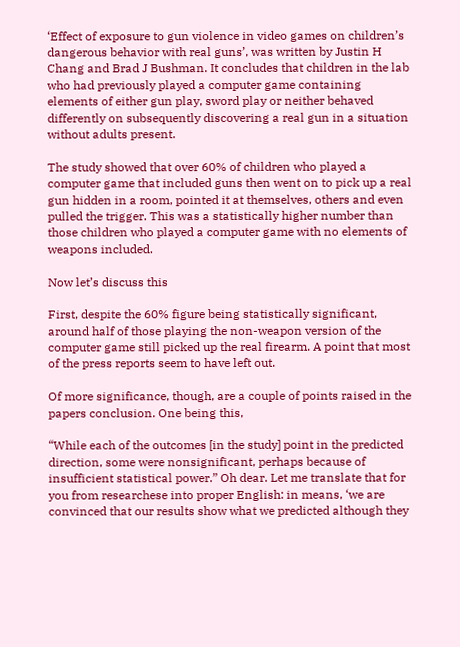‘Effect of exposure to gun violence in video games on children’s dangerous behavior with real guns’, was written by Justin H Chang and Brad J Bushman. It concludes that children in the lab who had previously played a computer game containing elements of either gun play, sword play or neither behaved differently on subsequently discovering a real gun in a situation without adults present.

The study showed that over 60% of children who played a computer game that included guns then went on to pick up a real gun hidden in a room, pointed it at themselves, others and even pulled the trigger. This was a statistically higher number than those children who played a computer game with no elements of weapons included.

Now let’s discuss this

First, despite the 60% figure being statistically significant, around half of those playing the non-weapon version of the computer game still picked up the real firearm. A point that most of the press reports seem to have left out.

Of more significance, though, are a couple of points raised in the papers conclusion. One being this,

“While each of the outcomes [in the study] point in the predicted direction, some were nonsignificant, perhaps because of insufficient statistical power.” Oh dear. Let me translate that for you from researchese into proper English: in means, ‘we are convinced that our results show what we predicted although they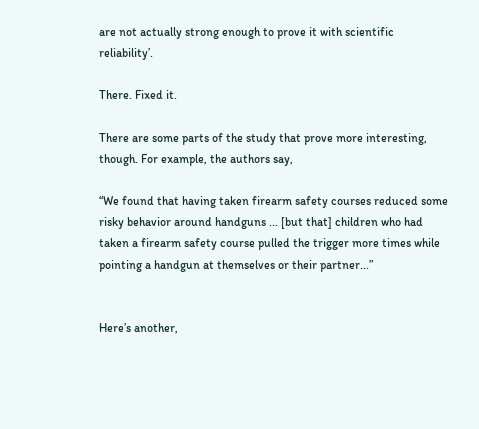are not actually strong enough to prove it with scientific reliability’.

There. Fixed it.

There are some parts of the study that prove more interesting, though. For example, the authors say,

“We found that having taken firearm safety courses reduced some risky behavior around handguns ... [but that] children who had taken a firearm safety course pulled the trigger more times while pointing a handgun at themselves or their partner...”


Here’s another,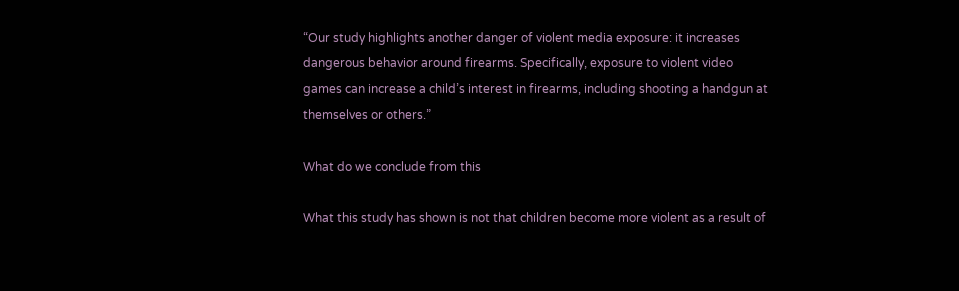“Our study highlights another danger of violent media exposure: it increases dangerous behavior around firearms. Specifically, exposure to violent video games can increase a child’s interest in firearms, including shooting a handgun at themselves or others.”

What do we conclude from this

What this study has shown is not that children become more violent as a result of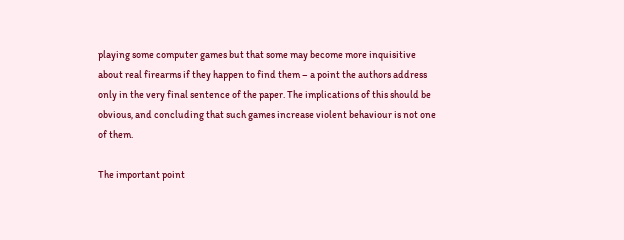playing some computer games but that some may become more inquisitive about real firearms if they happen to find them – a point the authors address only in the very final sentence of the paper. The implications of this should be obvious, and concluding that such games increase violent behaviour is not one of them.

The important point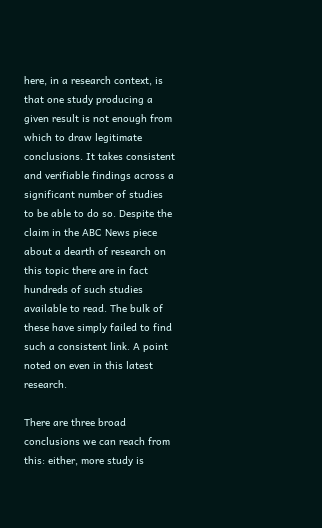here, in a research context, is that one study producing a given result is not enough from which to draw legitimate conclusions. It takes consistent and verifiable findings across a significant number of studies to be able to do so. Despite the claim in the ABC News piece about a dearth of research on this topic there are in fact hundreds of such studies available to read. The bulk of these have simply failed to find such a consistent link. A point noted on even in this latest research.

There are three broad conclusions we can reach from this: either, more study is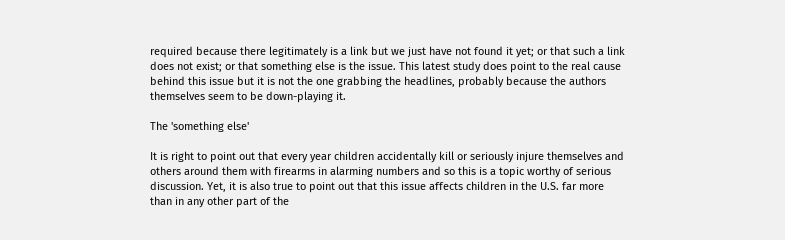required because there legitimately is a link but we just have not found it yet; or that such a link does not exist; or that something else is the issue. This latest study does point to the real cause behind this issue but it is not the one grabbing the headlines, probably because the authors themselves seem to be down-playing it.

The 'something else'

It is right to point out that every year children accidentally kill or seriously injure themselves and others around them with firearms in alarming numbers and so this is a topic worthy of serious discussion. Yet, it is also true to point out that this issue affects children in the U.S. far more than in any other part of the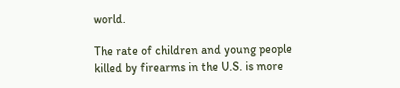world.

The rate of children and young people killed by firearms in the U.S. is more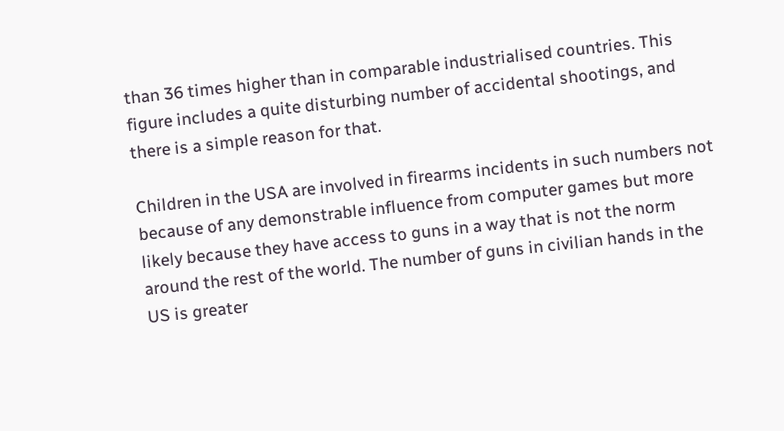than 36 times higher than in comparable industrialised countries. This figure includes a quite disturbing number of accidental shootings, and there is a simple reason for that.

Children in the USA are involved in firearms incidents in such numbers not because of any demonstrable influence from computer games but more likely because they have access to guns in a way that is not the norm around the rest of the world. The number of guns in civilian hands in the US is greater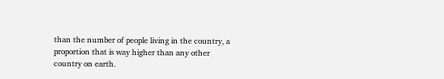than the number of people living in the country, a proportion that is way higher than any other country on earth.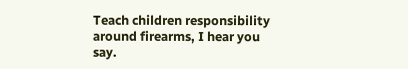Teach children responsibility around firearms, I hear you say.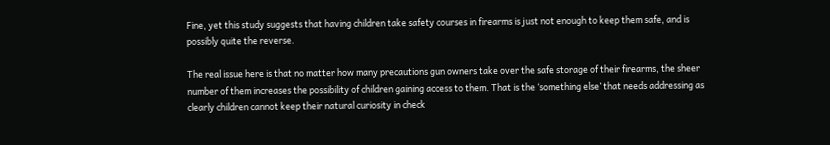Fine, yet this study suggests that having children take safety courses in firearms is just not enough to keep them safe, and is possibly quite the reverse.

The real issue here is that no matter how many precautions gun owners take over the safe storage of their firearms, the sheer number of them increases the possibility of children gaining access to them. That is the ‘something else’ that needs addressing as clearly children cannot keep their natural curiosity in check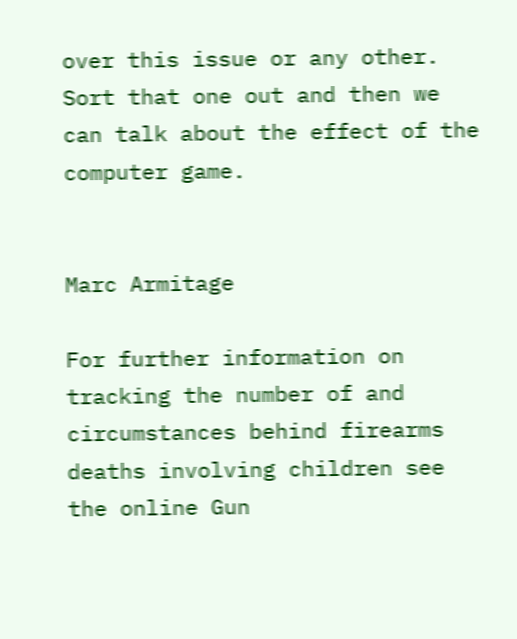over this issue or any other. Sort that one out and then we can talk about the effect of the computer game.


Marc Armitage

For further information on tracking the number of and circumstances behind firearms deaths involving children see the online Gun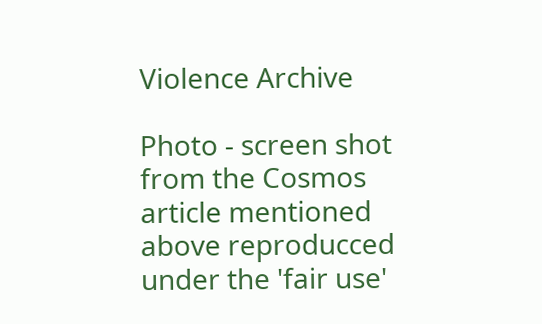Violence Archive

Photo - screen shot from the Cosmos article mentioned above reproducced under the 'fair use'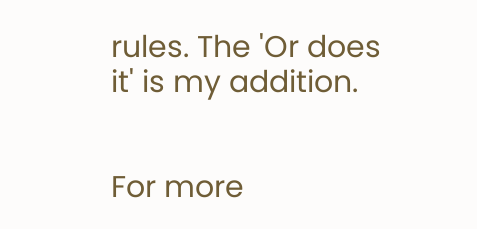rules. The 'Or does it' is my addition.


For more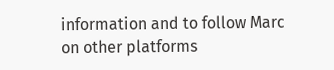information and to follow Marc on other platforms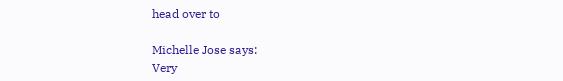head over to

Michelle Jose says:
Very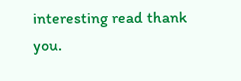interesting read thank you.